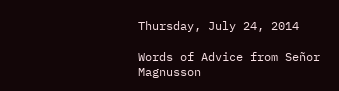Thursday, July 24, 2014

Words of Advice from Señor Magnusson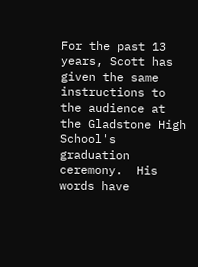For the past 13 years, Scott has given the same instructions to the audience at the Gladstone High School's graduation ceremony.  His words have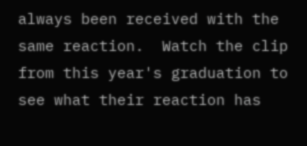always been received with the same reaction.  Watch the clip from this year's graduation to see what their reaction has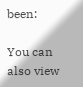been:

You can also view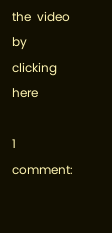the  video by clicking here

1 comment: